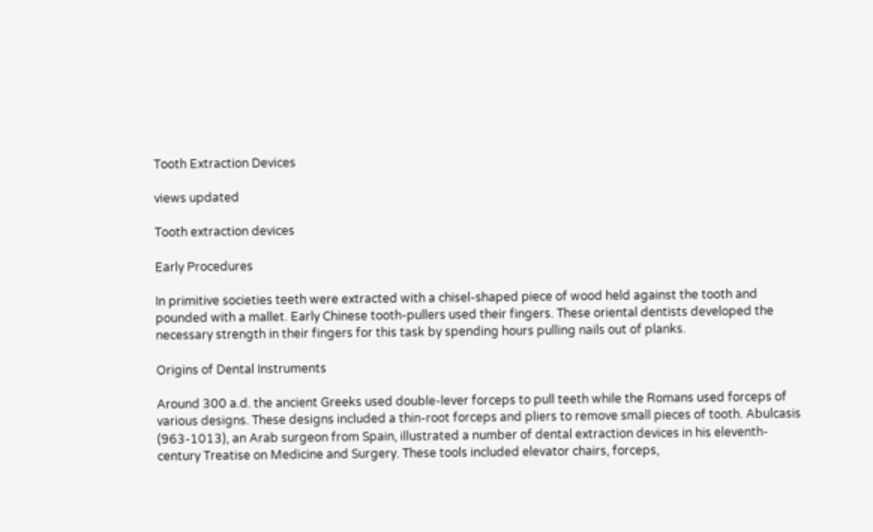Tooth Extraction Devices

views updated

Tooth extraction devices

Early Procedures

In primitive societies teeth were extracted with a chisel-shaped piece of wood held against the tooth and pounded with a mallet. Early Chinese tooth-pullers used their fingers. These oriental dentists developed the necessary strength in their fingers for this task by spending hours pulling nails out of planks.

Origins of Dental Instruments

Around 300 a.d. the ancient Greeks used double-lever forceps to pull teeth while the Romans used forceps of various designs. These designs included a thin-root forceps and pliers to remove small pieces of tooth. Abulcasis (963-1013), an Arab surgeon from Spain, illustrated a number of dental extraction devices in his eleventh-century Treatise on Medicine and Surgery. These tools included elevator chairs, forceps,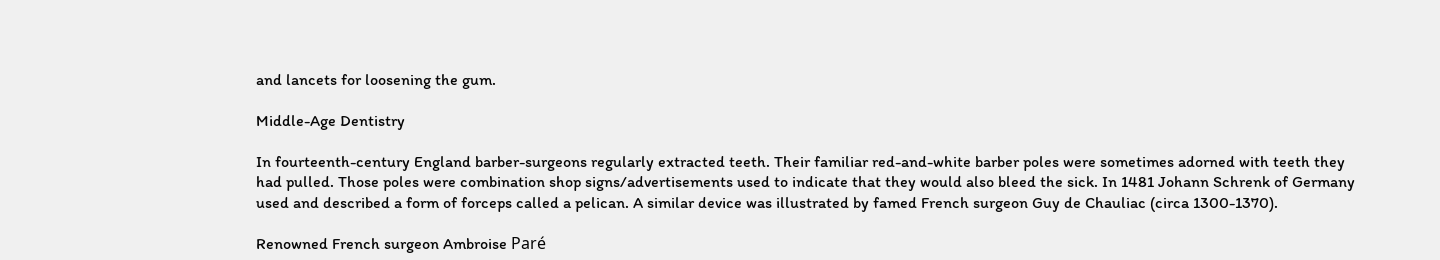and lancets for loosening the gum.

Middle-Age Dentistry

In fourteenth-century England barber-surgeons regularly extracted teeth. Their familiar red-and-white barber poles were sometimes adorned with teeth they had pulled. Those poles were combination shop signs/advertisements used to indicate that they would also bleed the sick. In 1481 Johann Schrenk of Germany used and described a form of forceps called a pelican. A similar device was illustrated by famed French surgeon Guy de Chauliac (circa 1300-1370).

Renowned French surgeon Ambroise Paré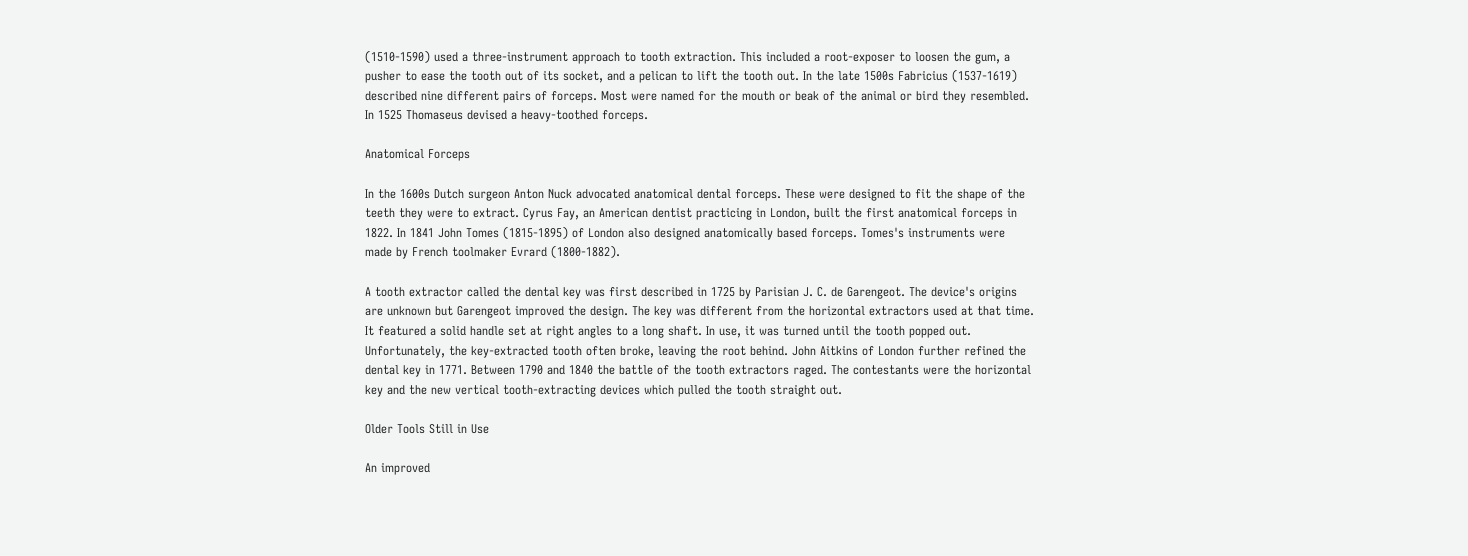(1510-1590) used a three-instrument approach to tooth extraction. This included a root-exposer to loosen the gum, a pusher to ease the tooth out of its socket, and a pelican to lift the tooth out. In the late 1500s Fabricius (1537-1619) described nine different pairs of forceps. Most were named for the mouth or beak of the animal or bird they resembled. In 1525 Thomaseus devised a heavy-toothed forceps.

Anatomical Forceps

In the 1600s Dutch surgeon Anton Nuck advocated anatomical dental forceps. These were designed to fit the shape of the teeth they were to extract. Cyrus Fay, an American dentist practicing in London, built the first anatomical forceps in 1822. In 1841 John Tomes (1815-1895) of London also designed anatomically based forceps. Tomes's instruments were made by French toolmaker Evrard (1800-1882).

A tooth extractor called the dental key was first described in 1725 by Parisian J. C. de Garengeot. The device's origins are unknown but Garengeot improved the design. The key was different from the horizontal extractors used at that time. It featured a solid handle set at right angles to a long shaft. In use, it was turned until the tooth popped out. Unfortunately, the key-extracted tooth often broke, leaving the root behind. John Aitkins of London further refined the dental key in 1771. Between 1790 and 1840 the battle of the tooth extractors raged. The contestants were the horizontal key and the new vertical tooth-extracting devices which pulled the tooth straight out.

Older Tools Still in Use

An improved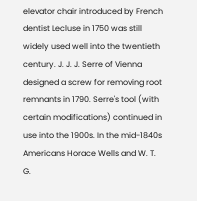elevator chair introduced by French dentist Lecluse in 1750 was still widely used well into the twentieth century. J. J. J. Serre of Vienna designed a screw for removing root remnants in 1790. Serre's tool (with certain modifications) continued in use into the 1900s. In the mid-1840s Americans Horace Wells and W. T. G.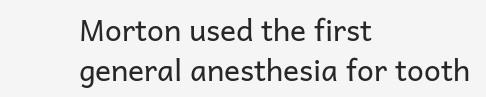Morton used the first general anesthesia for tooth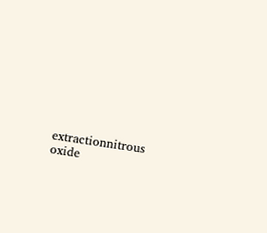extractionnitrous oxide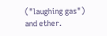("laughing gas") and ether.